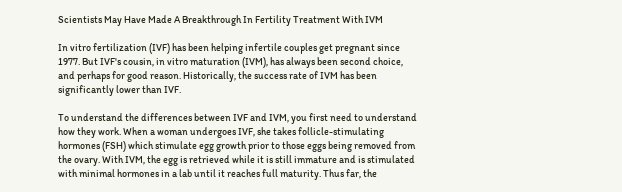Scientists May Have Made A Breakthrough In Fertility Treatment With IVM

In vitro fertilization (IVF) has been helping infertile couples get pregnant since 1977. But IVF's cousin, in vitro maturation (IVM), has always been second choice, and perhaps for good reason. Historically, the success rate of IVM has been significantly lower than IVF.

To understand the differences between IVF and IVM, you first need to understand how they work. When a woman undergoes IVF, she takes follicle-stimulating hormones (FSH) which stimulate egg growth prior to those eggs being removed from the ovary. With IVM, the egg is retrieved while it is still immature and is stimulated with minimal hormones in a lab until it reaches full maturity. Thus far, the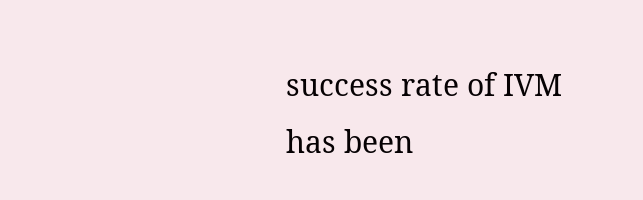success rate of IVM has been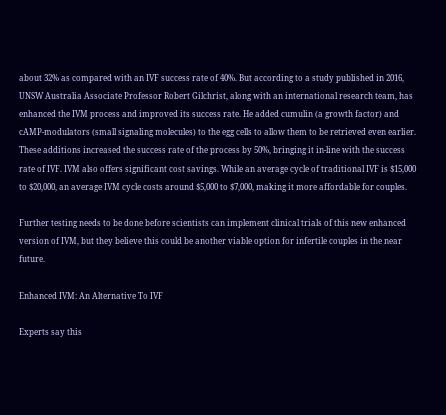about 32% as compared with an IVF success rate of 40%. But according to a study published in 2016, UNSW Australia Associate Professor Robert Gilchrist, along with an international research team, has enhanced the IVM process and improved its success rate. He added cumulin (a growth factor) and cAMP-modulators (small signaling molecules) to the egg cells to allow them to be retrieved even earlier. These additions increased the success rate of the process by 50%, bringing it in-line with the success rate of IVF. IVM also offers significant cost savings. While an average cycle of traditional IVF is $15,000 to $20,000, an average IVM cycle costs around $5,000 to $7,000, making it more affordable for couples.

Further testing needs to be done before scientists can implement clinical trials of this new enhanced version of IVM, but they believe this could be another viable option for infertile couples in the near future.

Enhanced IVM: An Alternative To IVF

Experts say this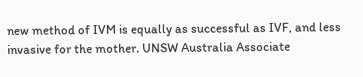new method of IVM is equally as successful as IVF, and less invasive for the mother. UNSW Australia Associate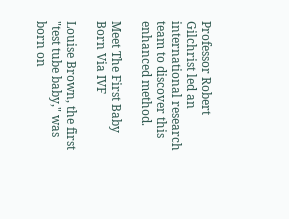Professor Robert Gilchrist led an international research team to discover this enhanced method.

Meet The First Baby Born Via IVF

Louise Brown, the first "test tube baby," was born on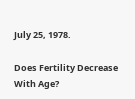July 25, 1978.

Does Fertility Decrease With Age?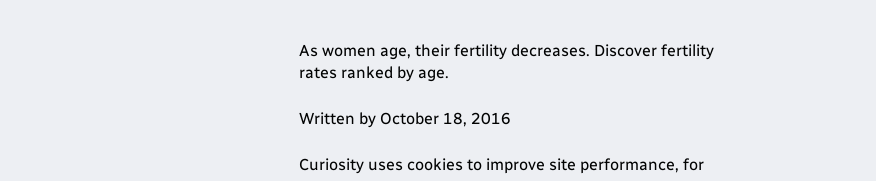As women age, their fertility decreases. Discover fertility rates ranked by age.

Written by October 18, 2016

Curiosity uses cookies to improve site performance, for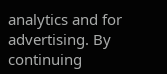analytics and for advertising. By continuing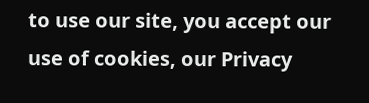to use our site, you accept our use of cookies, our Privacy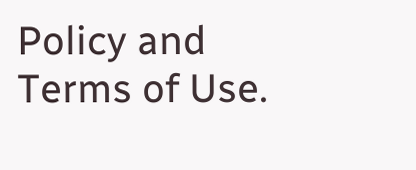Policy and Terms of Use.